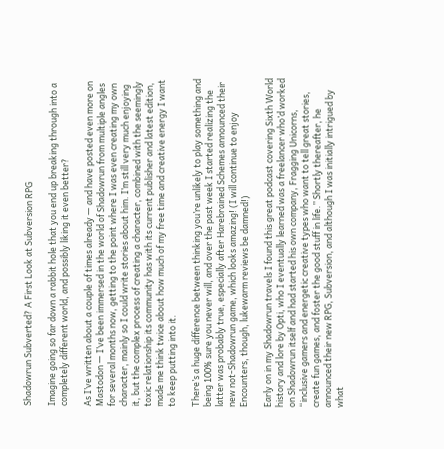Shadowrun Subverted? A First Look at Subversion RPG

Imagine going so far down a rabbit hole that you end up breaking through into a completely different world, and possibly liking it even better?

As I’ve written about a couple of times already — and have posted even more on Mastodon — I’ve been immersed in the world of Shadowrun from multiple angles for several months now, getting to the point where I was even creating my own character, mainly so I could write stories about him. I’m still very much enjoying it, but the complex process of creating a character, combined with the seemingly toxic relationship its community has with its current publisher and latest edition, made me think twice about how much of my free time and creative energy I want to keep putting into it.

There’s a huge difference between thinking you’re unlikely to play something and being 100% sure you never will, and over the past week I started realizing the latter was probably true, especially after Harebrained Schemes announced their new not-Shadowrun game, which looks amazing! (I will continue to enjoy Encounters, though, lukewarm reviews be damned!)

Early on in my Shadowrun travels I found this great podcast covering Sixth World history and lore by Opti, who I eventually learned was a freelancer who’d worked on Shadowrun itself and had started his own company, Fragging Unicorns, “inclusive gamers and energetic creative types who want to tell great stories, create fun games, and foster the good stuff in life.” Shortly thereafter, he announced their new RPG, Subversion, and although I was initially intrigued by what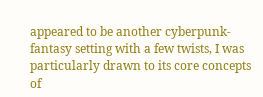appeared to be another cyberpunk-fantasy setting with a few twists, I was particularly drawn to its core concepts of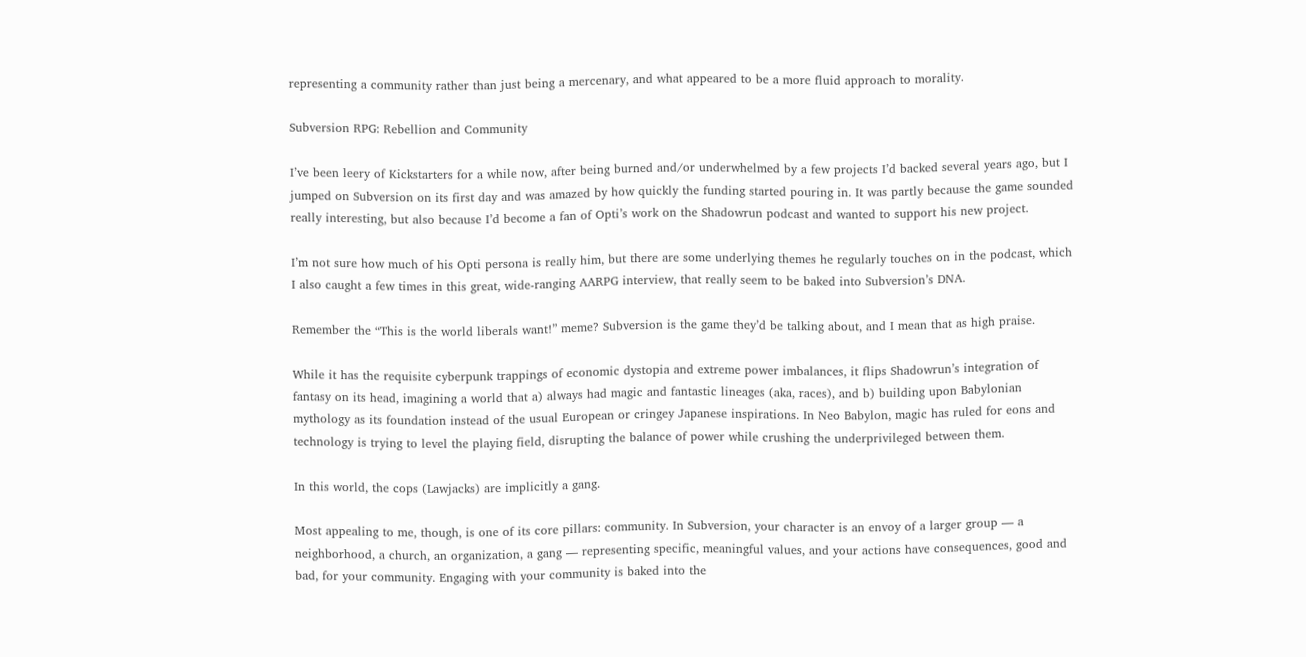representing a community rather than just being a mercenary, and what appeared to be a more fluid approach to morality.

Subversion RPG: Rebellion and Community

I’ve been leery of Kickstarters for a while now, after being burned and/or underwhelmed by a few projects I’d backed several years ago, but I jumped on Subversion on its first day and was amazed by how quickly the funding started pouring in. It was partly because the game sounded really interesting, but also because I’d become a fan of Opti’s work on the Shadowrun podcast and wanted to support his new project.

I’m not sure how much of his Opti persona is really him, but there are some underlying themes he regularly touches on in the podcast, which I also caught a few times in this great, wide-ranging AARPG interview, that really seem to be baked into Subversion’s DNA.

Remember the “This is the world liberals want!” meme? Subversion is the game they’d be talking about, and I mean that as high praise.

While it has the requisite cyberpunk trappings of economic dystopia and extreme power imbalances, it flips Shadowrun’s integration of fantasy on its head, imagining a world that a) always had magic and fantastic lineages (aka, races), and b) building upon Babylonian mythology as its foundation instead of the usual European or cringey Japanese inspirations. In Neo Babylon, magic has ruled for eons and technology is trying to level the playing field, disrupting the balance of power while crushing the underprivileged between them.

In this world, the cops (Lawjacks) are implicitly a gang.

Most appealing to me, though, is one of its core pillars: community. In Subversion, your character is an envoy of a larger group — a neighborhood, a church, an organization, a gang — representing specific, meaningful values, and your actions have consequences, good and bad, for your community. Engaging with your community is baked into the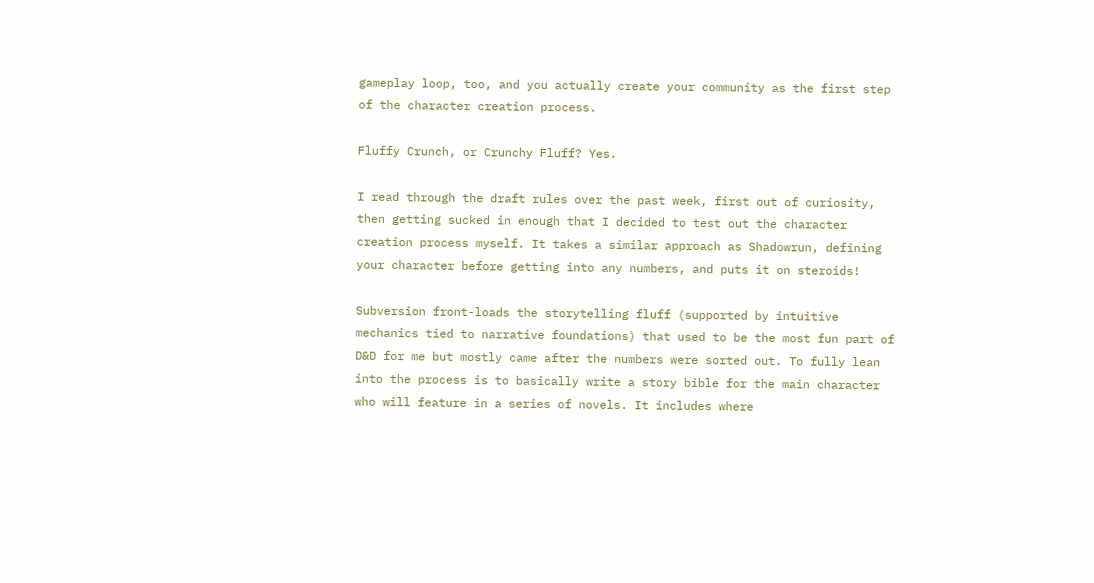gameplay loop, too, and you actually create your community as the first step of the character creation process.

Fluffy Crunch, or Crunchy Fluff? Yes.

I read through the draft rules over the past week, first out of curiosity, then getting sucked in enough that I decided to test out the character creation process myself. It takes a similar approach as Shadowrun, defining your character before getting into any numbers, and puts it on steroids!

Subversion front-loads the storytelling fluff (supported by intuitive mechanics tied to narrative foundations) that used to be the most fun part of D&D for me but mostly came after the numbers were sorted out. To fully lean into the process is to basically write a story bible for the main character who will feature in a series of novels. It includes where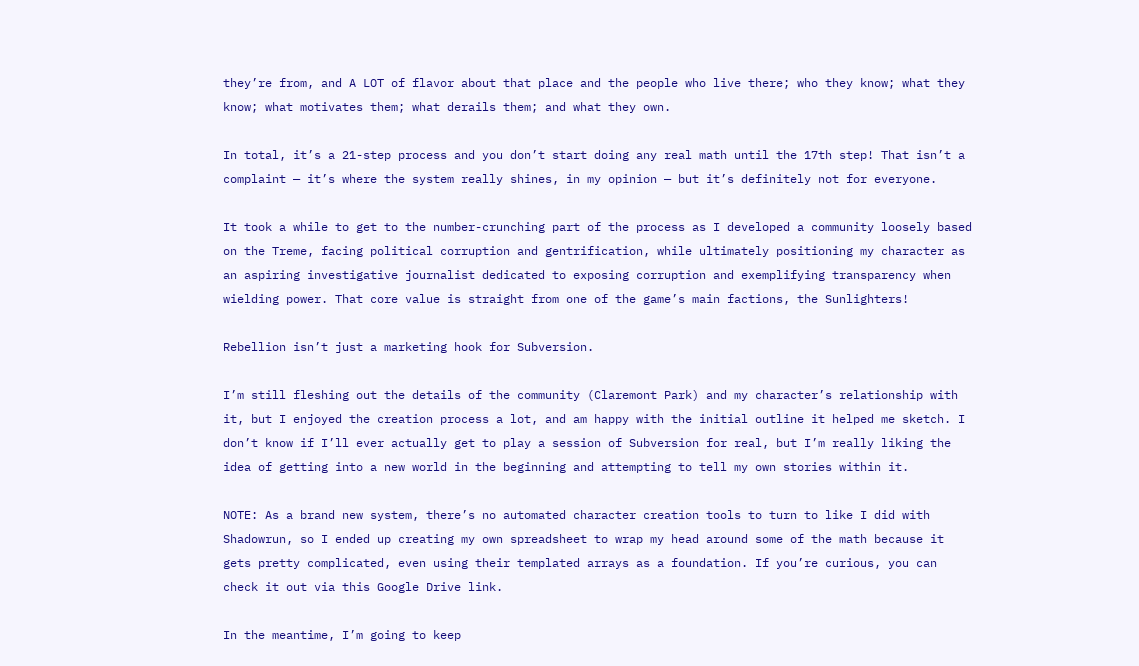they’re from, and A LOT of flavor about that place and the people who live there; who they know; what they know; what motivates them; what derails them; and what they own.

In total, it’s a 21-step process and you don’t start doing any real math until the 17th step! That isn’t a complaint — it’s where the system really shines, in my opinion — but it’s definitely not for everyone.

It took a while to get to the number-crunching part of the process as I developed a community loosely based on the Treme, facing political corruption and gentrification, while ultimately positioning my character as an aspiring investigative journalist dedicated to exposing corruption and exemplifying transparency when wielding power. That core value is straight from one of the game’s main factions, the Sunlighters!

Rebellion isn’t just a marketing hook for Subversion.

I’m still fleshing out the details of the community (Claremont Park) and my character’s relationship with it, but I enjoyed the creation process a lot, and am happy with the initial outline it helped me sketch. I don’t know if I’ll ever actually get to play a session of Subversion for real, but I’m really liking the idea of getting into a new world in the beginning and attempting to tell my own stories within it.

NOTE: As a brand new system, there’s no automated character creation tools to turn to like I did with Shadowrun, so I ended up creating my own spreadsheet to wrap my head around some of the math because it gets pretty complicated, even using their templated arrays as a foundation. If you’re curious, you can check it out via this Google Drive link.

In the meantime, I’m going to keep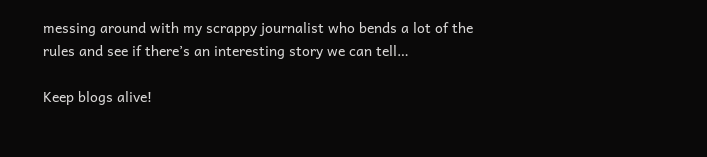messing around with my scrappy journalist who bends a lot of the rules and see if there’s an interesting story we can tell…

Keep blogs alive!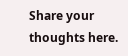Share your thoughts here.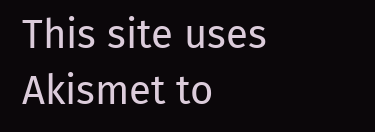This site uses Akismet to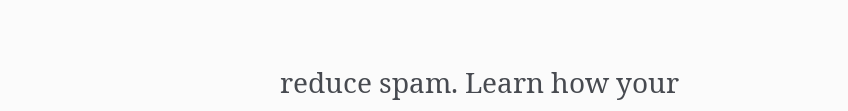reduce spam. Learn how your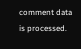comment data is processed.